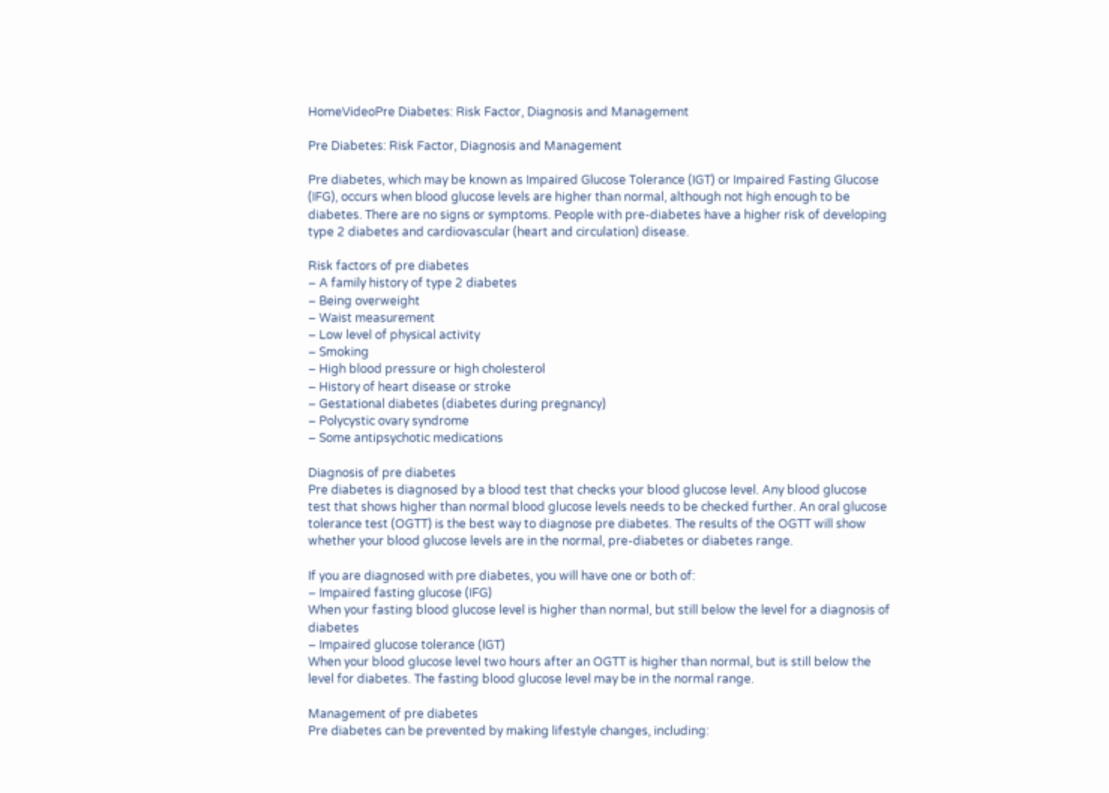HomeVideoPre Diabetes: Risk Factor, Diagnosis and Management

Pre Diabetes: Risk Factor, Diagnosis and Management

Pre diabetes, which may be known as Impaired Glucose Tolerance (IGT) or Impaired Fasting Glucose (IFG), occurs when blood glucose levels are higher than normal, although not high enough to be diabetes. There are no signs or symptoms. People with pre-diabetes have a higher risk of developing type 2 diabetes and cardiovascular (heart and circulation) disease.

Risk factors of pre diabetes
– A family history of type 2 diabetes
– Being overweight
– Waist measurement
– Low level of physical activity
– Smoking
– High blood pressure or high cholesterol
– History of heart disease or stroke
– Gestational diabetes (diabetes during pregnancy)
– Polycystic ovary syndrome
– Some antipsychotic medications

Diagnosis of pre diabetes
Pre diabetes is diagnosed by a blood test that checks your blood glucose level. Any blood glucose test that shows higher than normal blood glucose levels needs to be checked further. An oral glucose tolerance test (OGTT) is the best way to diagnose pre diabetes. The results of the OGTT will show whether your blood glucose levels are in the normal, pre-diabetes or diabetes range.

If you are diagnosed with pre diabetes, you will have one or both of:
– Impaired fasting glucose (IFG)
When your fasting blood glucose level is higher than normal, but still below the level for a diagnosis of diabetes
– Impaired glucose tolerance (IGT)
When your blood glucose level two hours after an OGTT is higher than normal, but is still below the level for diabetes. The fasting blood glucose level may be in the normal range.

Management of pre diabetes
Pre diabetes can be prevented by making lifestyle changes, including: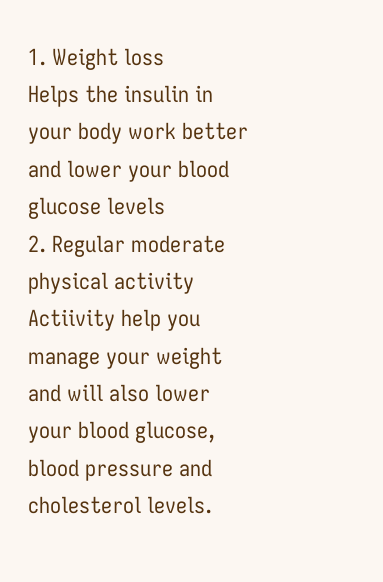1. Weight loss
Helps the insulin in your body work better and lower your blood glucose levels
2. Regular moderate physical activity
Actiivity help you manage your weight and will also lower your blood glucose, blood pressure and cholesterol levels.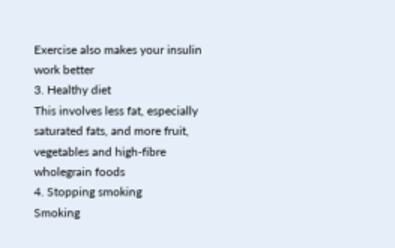Exercise also makes your insulin work better
3. Healthy diet
This involves less fat, especially saturated fats, and more fruit, vegetables and high-fibre wholegrain foods
4. Stopping smoking
Smoking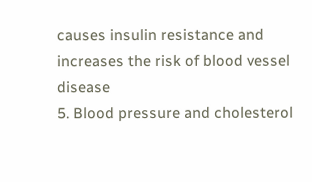causes insulin resistance and increases the risk of blood vessel disease
5. Blood pressure and cholesterol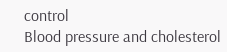control
Blood pressure and cholesterol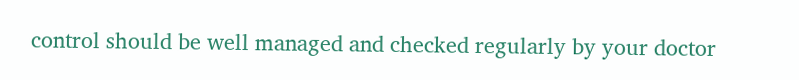control should be well managed and checked regularly by your doctor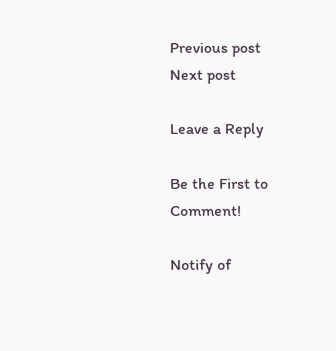Previous post
Next post

Leave a Reply

Be the First to Comment!

Notify of